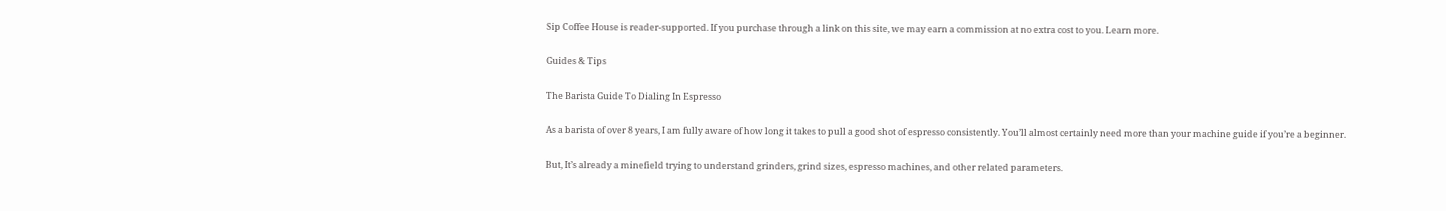Sip Coffee House is reader-supported. If you purchase through a link on this site, we may earn a commission at no extra cost to you. Learn more.

Guides & Tips

The Barista Guide To Dialing In Espresso

As a barista of over 8 years, I am fully aware of how long it takes to pull a good shot of espresso consistently. You’ll almost certainly need more than your machine guide if you’re a beginner.

But, It’s already a minefield trying to understand grinders, grind sizes, espresso machines, and other related parameters.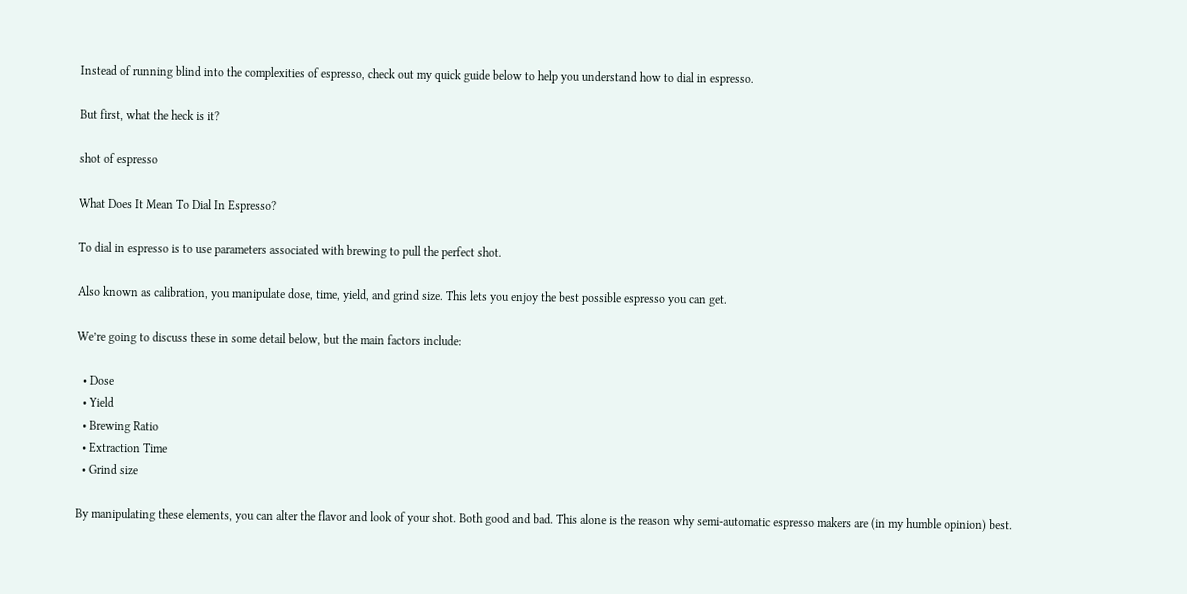Instead of running blind into the complexities of espresso, check out my quick guide below to help you understand how to dial in espresso.

But first, what the heck is it?

shot of espresso

What Does It Mean To Dial In Espresso?

To dial in espresso is to use parameters associated with brewing to pull the perfect shot.

Also known as calibration, you manipulate dose, time, yield, and grind size. This lets you enjoy the best possible espresso you can get.

We’re going to discuss these in some detail below, but the main factors include:

  • Dose
  • Yield
  • Brewing Ratio
  • Extraction Time
  • Grind size

By manipulating these elements, you can alter the flavor and look of your shot. Both good and bad. This alone is the reason why semi-automatic espresso makers are (in my humble opinion) best.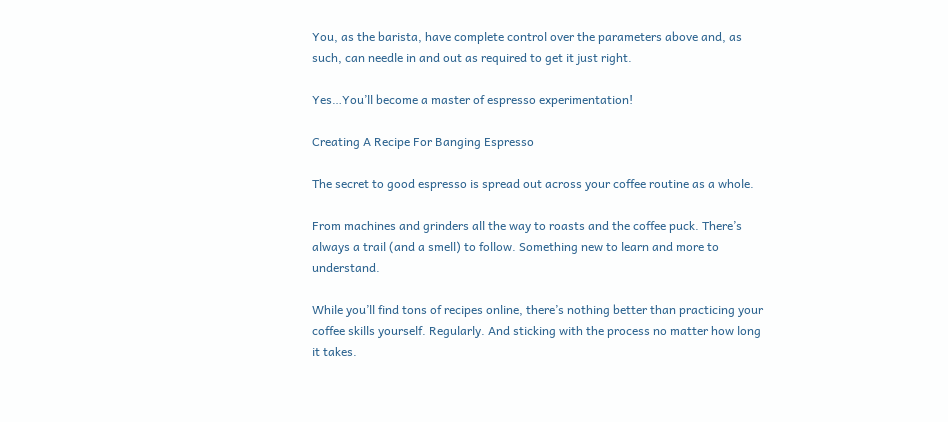You, as the barista, have complete control over the parameters above and, as such, can needle in and out as required to get it just right.

Yes…You’ll become a master of espresso experimentation!

Creating A Recipe For Banging Espresso

The secret to good espresso is spread out across your coffee routine as a whole.

From machines and grinders all the way to roasts and the coffee puck. There’s always a trail (and a smell) to follow. Something new to learn and more to understand.

While you’ll find tons of recipes online, there’s nothing better than practicing your coffee skills yourself. Regularly. And sticking with the process no matter how long it takes.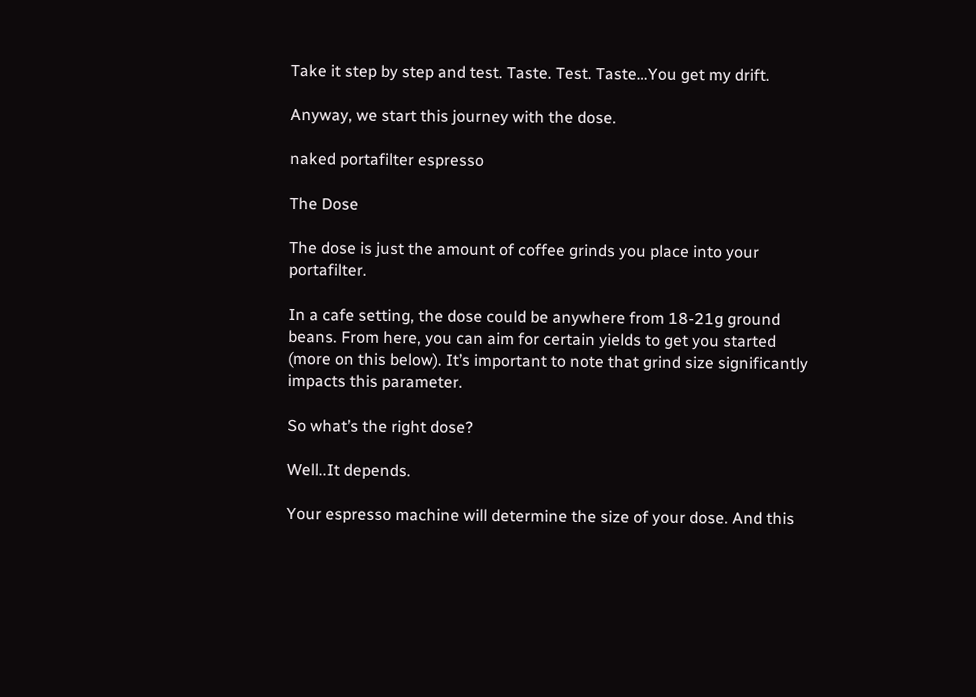Take it step by step and test. Taste. Test. Taste…You get my drift.

Anyway, we start this journey with the dose.

naked portafilter espresso

The Dose

The dose is just the amount of coffee grinds you place into your portafilter.

In a cafe setting, the dose could be anywhere from 18-21g ground beans. From here, you can aim for certain yields to get you started (more on this below). It’s important to note that grind size significantly impacts this parameter.

So what’s the right dose?

Well..It depends.

Your espresso machine will determine the size of your dose. And this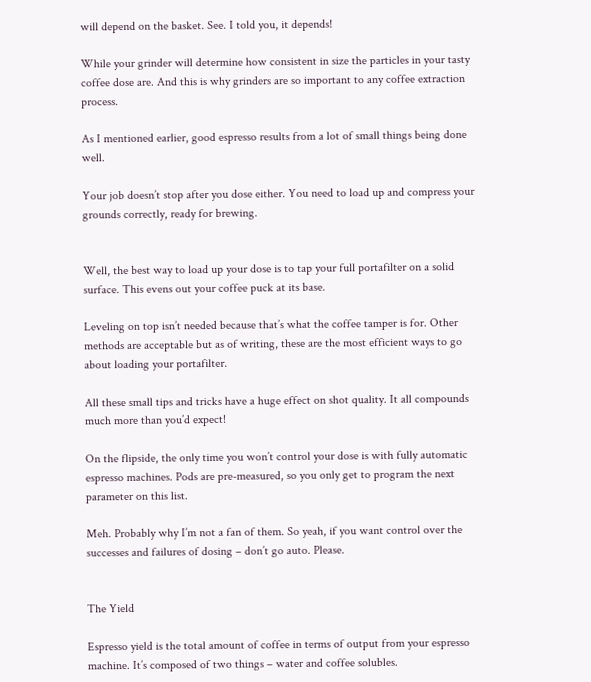will depend on the basket. See. I told you, it depends!

While your grinder will determine how consistent in size the particles in your tasty coffee dose are. And this is why grinders are so important to any coffee extraction process.

As I mentioned earlier, good espresso results from a lot of small things being done well.

Your job doesn’t stop after you dose either. You need to load up and compress your grounds correctly, ready for brewing.


Well, the best way to load up your dose is to tap your full portafilter on a solid surface. This evens out your coffee puck at its base.

Leveling on top isn’t needed because that’s what the coffee tamper is for. Other methods are acceptable but as of writing, these are the most efficient ways to go about loading your portafilter.

All these small tips and tricks have a huge effect on shot quality. It all compounds much more than you’d expect!

On the flipside, the only time you won’t control your dose is with fully automatic espresso machines. Pods are pre-measured, so you only get to program the next parameter on this list.

Meh. Probably why I’m not a fan of them. So yeah, if you want control over the successes and failures of dosing – don’t go auto. Please.


The Yield

Espresso yield is the total amount of coffee in terms of output from your espresso machine. It’s composed of two things – water and coffee solubles.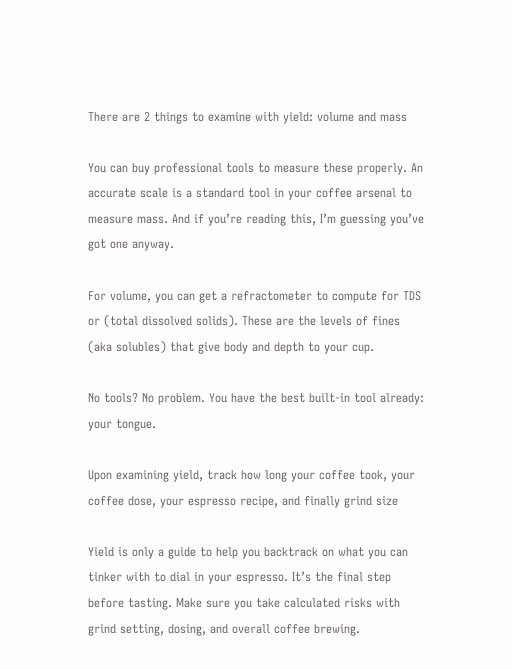There are 2 things to examine with yield: volume and mass

You can buy professional tools to measure these properly. An accurate scale is a standard tool in your coffee arsenal to measure mass. And if you’re reading this, I’m guessing you’ve got one anyway.

For volume, you can get a refractometer to compute for TDS or (total dissolved solids). These are the levels of fines (aka solubles) that give body and depth to your cup.

No tools? No problem. You have the best built-in tool already: your tongue.

Upon examining yield, track how long your coffee took, your coffee dose, your espresso recipe, and finally grind size

Yield is only a guide to help you backtrack on what you can tinker with to dial in your espresso. It’s the final step before tasting. Make sure you take calculated risks with grind setting, dosing, and overall coffee brewing.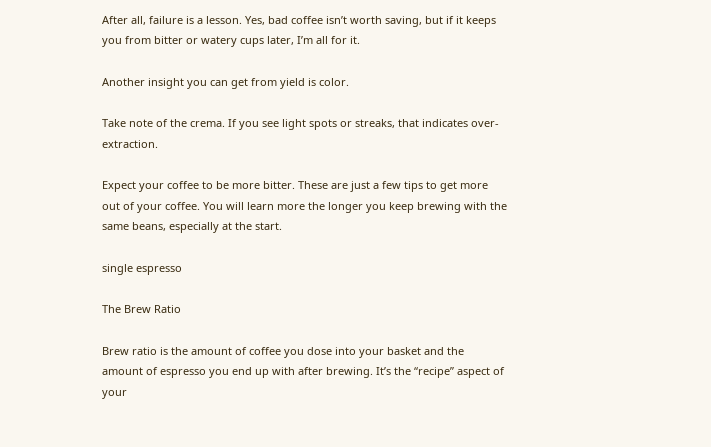After all, failure is a lesson. Yes, bad coffee isn’t worth saving, but if it keeps you from bitter or watery cups later, I’m all for it.

Another insight you can get from yield is color.

Take note of the crema. If you see light spots or streaks, that indicates over-extraction.

Expect your coffee to be more bitter. These are just a few tips to get more out of your coffee. You will learn more the longer you keep brewing with the same beans, especially at the start.

single espresso

The Brew Ratio

Brew ratio is the amount of coffee you dose into your basket and the amount of espresso you end up with after brewing. It’s the “recipe” aspect of your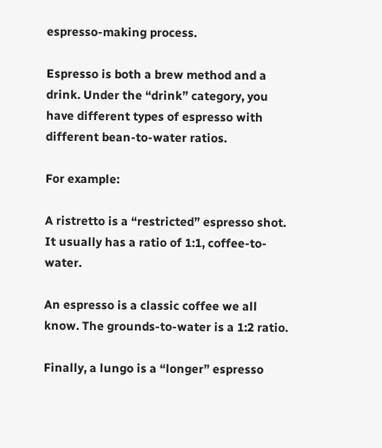espresso-making process.

Espresso is both a brew method and a drink. Under the “drink” category, you have different types of espresso with different bean-to-water ratios.

For example:

A ristretto is a “restricted” espresso shot. It usually has a ratio of 1:1, coffee-to-water.

An espresso is a classic coffee we all know. The grounds-to-water is a 1:2 ratio.

Finally, a lungo is a “longer” espresso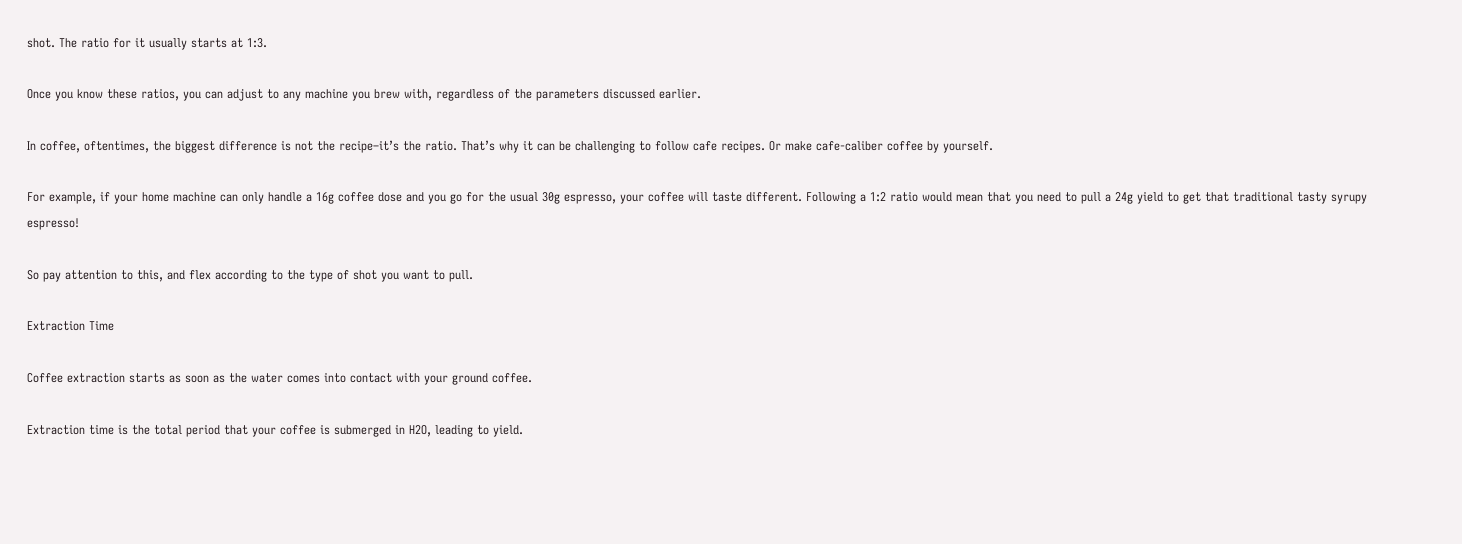shot. The ratio for it usually starts at 1:3.

Once you know these ratios, you can adjust to any machine you brew with, regardless of the parameters discussed earlier.

In coffee, oftentimes, the biggest difference is not the recipe–it’s the ratio. That’s why it can be challenging to follow cafe recipes. Or make cafe-caliber coffee by yourself.

For example, if your home machine can only handle a 16g coffee dose and you go for the usual 30g espresso, your coffee will taste different. Following a 1:2 ratio would mean that you need to pull a 24g yield to get that traditional tasty syrupy espresso!

So pay attention to this, and flex according to the type of shot you want to pull.

Extraction Time

Coffee extraction starts as soon as the water comes into contact with your ground coffee.

Extraction time is the total period that your coffee is submerged in H2O, leading to yield.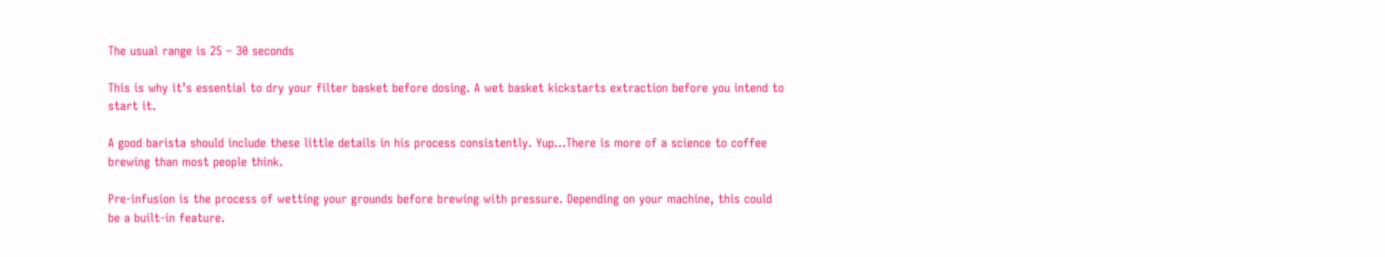The usual range is 25 – 30 seconds

This is why it’s essential to dry your filter basket before dosing. A wet basket kickstarts extraction before you intend to start it.

A good barista should include these little details in his process consistently. Yup…There is more of a science to coffee brewing than most people think.

Pre-infusion is the process of wetting your grounds before brewing with pressure. Depending on your machine, this could be a built-in feature.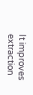It improves extraction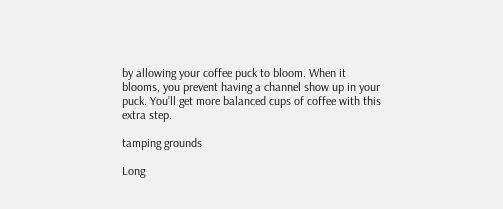by allowing your coffee puck to bloom. When it blooms, you prevent having a channel show up in your puck. You’ll get more balanced cups of coffee with this extra step.

tamping grounds

Long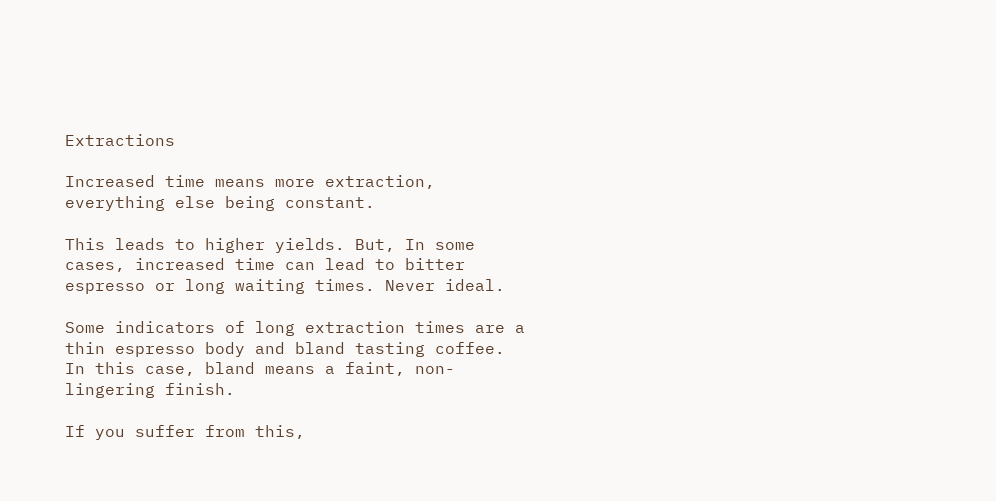Extractions

Increased time means more extraction, everything else being constant.

This leads to higher yields. But, In some cases, increased time can lead to bitter espresso or long waiting times. Never ideal.

Some indicators of long extraction times are a thin espresso body and bland tasting coffee. In this case, bland means a faint, non-lingering finish.

If you suffer from this,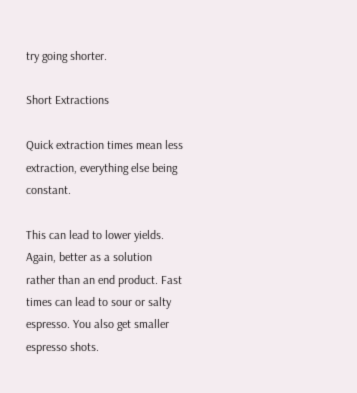try going shorter.

Short Extractions

Quick extraction times mean less extraction, everything else being constant.

This can lead to lower yields. Again, better as a solution rather than an end product. Fast times can lead to sour or salty espresso. You also get smaller espresso shots.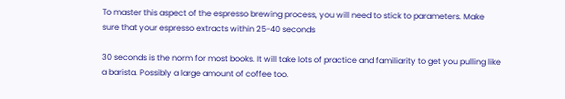To master this aspect of the espresso brewing process, you will need to stick to parameters. Make sure that your espresso extracts within 25-40 seconds

30 seconds is the norm for most books. It will take lots of practice and familiarity to get you pulling like a barista. Possibly a large amount of coffee too.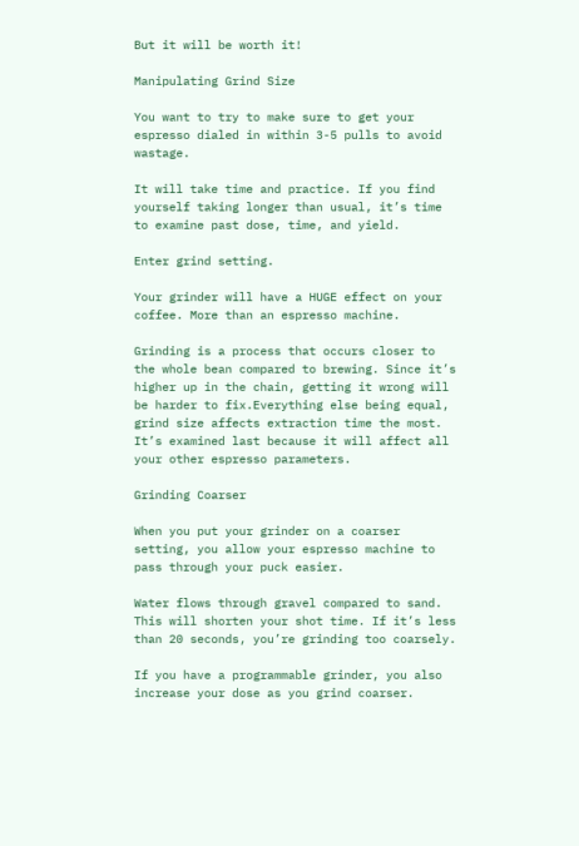But it will be worth it!

Manipulating Grind Size

You want to try to make sure to get your espresso dialed in within 3-5 pulls to avoid wastage.

It will take time and practice. If you find yourself taking longer than usual, it’s time to examine past dose, time, and yield.

Enter grind setting.

Your grinder will have a HUGE effect on your coffee. More than an espresso machine.

Grinding is a process that occurs closer to the whole bean compared to brewing. Since it’s higher up in the chain, getting it wrong will be harder to fix.Everything else being equal, grind size affects extraction time the most. It’s examined last because it will affect all your other espresso parameters.

Grinding Coarser

When you put your grinder on a coarser setting, you allow your espresso machine to pass through your puck easier.

Water flows through gravel compared to sand. This will shorten your shot time. If it’s less than 20 seconds, you’re grinding too coarsely.

If you have a programmable grinder, you also increase your dose as you grind coarser.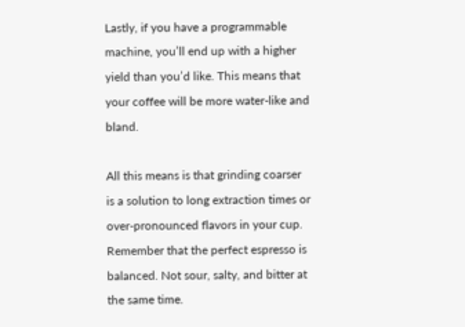Lastly, if you have a programmable machine, you’ll end up with a higher yield than you’d like. This means that your coffee will be more water-like and bland.

All this means is that grinding coarser is a solution to long extraction times or over-pronounced flavors in your cup. Remember that the perfect espresso is balanced. Not sour, salty, and bitter at the same time.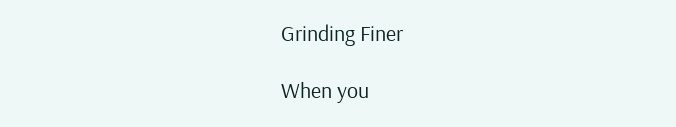Grinding Finer

When you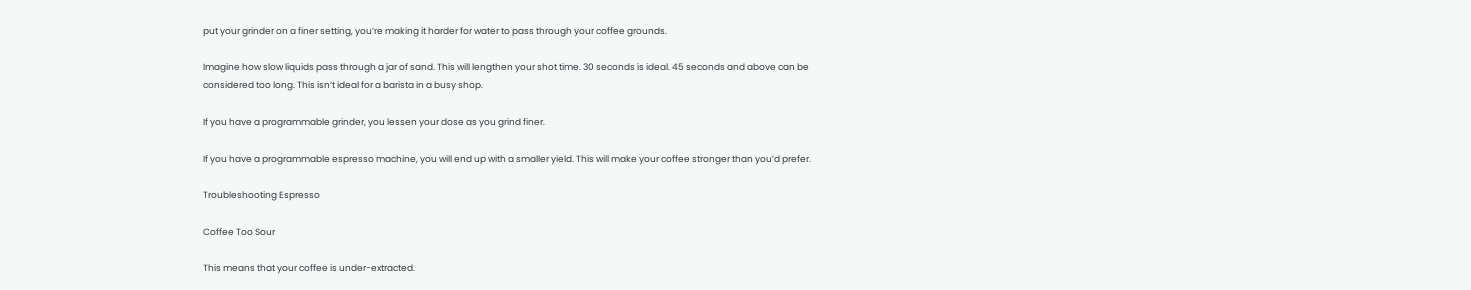put your grinder on a finer setting, you’re making it harder for water to pass through your coffee grounds.

Imagine how slow liquids pass through a jar of sand. This will lengthen your shot time. 30 seconds is ideal. 45 seconds and above can be considered too long. This isn’t ideal for a barista in a busy shop.

If you have a programmable grinder, you lessen your dose as you grind finer.

If you have a programmable espresso machine, you will end up with a smaller yield. This will make your coffee stronger than you’d prefer.

Troubleshooting Espresso

Coffee Too Sour

This means that your coffee is under-extracted.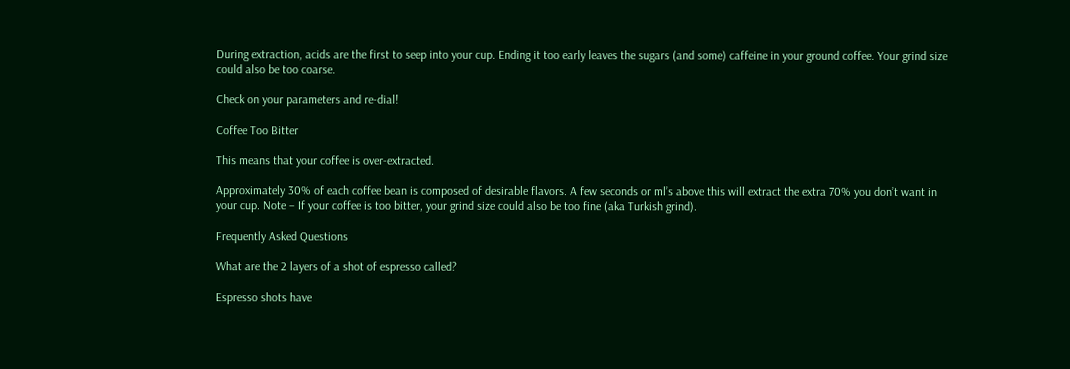During extraction, acids are the first to seep into your cup. Ending it too early leaves the sugars (and some) caffeine in your ground coffee. Your grind size could also be too coarse.

Check on your parameters and re-dial!

Coffee Too Bitter

This means that your coffee is over-extracted.

Approximately 30% of each coffee bean is composed of desirable flavors. A few seconds or ml’s above this will extract the extra 70% you don’t want in your cup. Note – If your coffee is too bitter, your grind size could also be too fine (aka Turkish grind).

Frequently Asked Questions

What are the 2 layers of a shot of espresso called?

Espresso shots have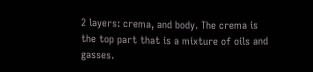2 layers: crema, and body. The crema is the top part that is a mixture of oils and gasses.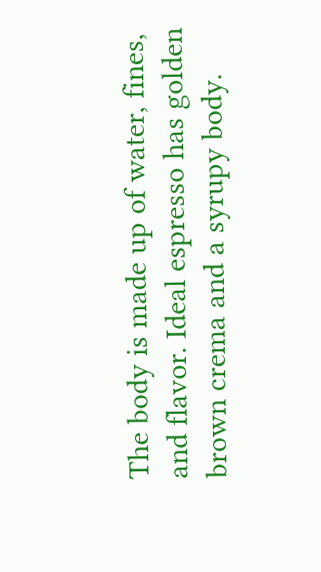The body is made up of water, fines, and flavor. Ideal espresso has golden brown crema and a syrupy body.